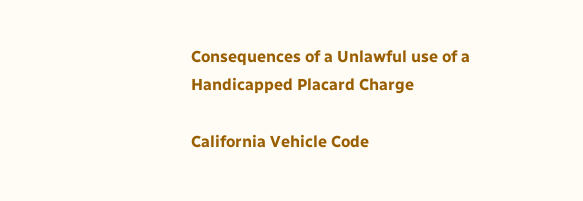Consequences of a Unlawful use of a Handicapped Placard Charge

California Vehicle Code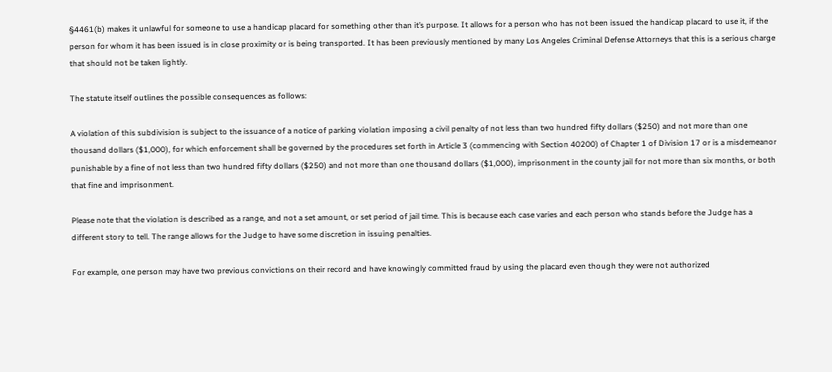§4461(b) makes it unlawful for someone to use a handicap placard for something other than it’s purpose. It allows for a person who has not been issued the handicap placard to use it, if the person for whom it has been issued is in close proximity or is being transported. It has been previously mentioned by many Los Angeles Criminal Defense Attorneys that this is a serious charge that should not be taken lightly.

The statute itself outlines the possible consequences as follows:

A violation of this subdivision is subject to the issuance of a notice of parking violation imposing a civil penalty of not less than two hundred fifty dollars ($250) and not more than one thousand dollars ($1,000), for which enforcement shall be governed by the procedures set forth in Article 3 (commencing with Section 40200) of Chapter 1 of Division 17 or is a misdemeanor punishable by a fine of not less than two hundred fifty dollars ($250) and not more than one thousand dollars ($1,000), imprisonment in the county jail for not more than six months, or both that fine and imprisonment.

Please note that the violation is described as a range, and not a set amount, or set period of jail time. This is because each case varies and each person who stands before the Judge has a different story to tell. The range allows for the Judge to have some discretion in issuing penalties.

For example, one person may have two previous convictions on their record and have knowingly committed fraud by using the placard even though they were not authorized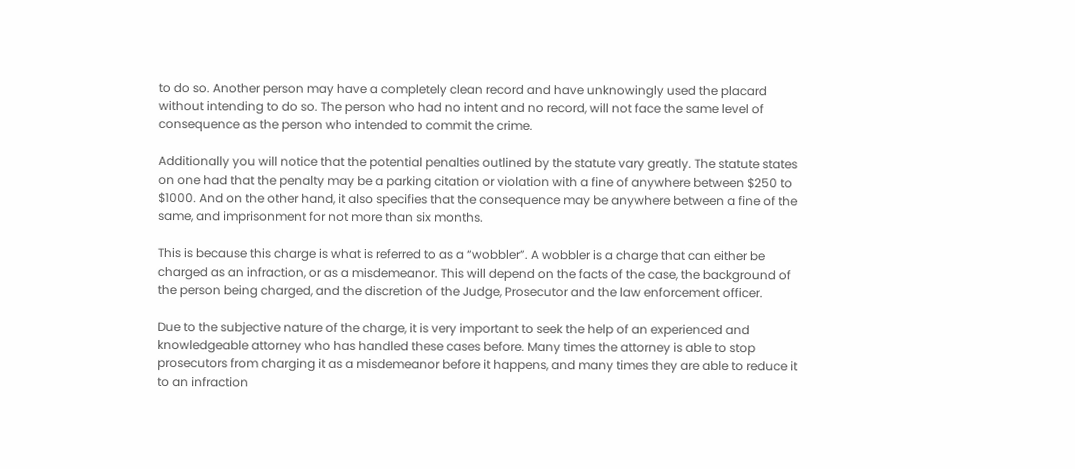to do so. Another person may have a completely clean record and have unknowingly used the placard without intending to do so. The person who had no intent and no record, will not face the same level of consequence as the person who intended to commit the crime.

Additionally you will notice that the potential penalties outlined by the statute vary greatly. The statute states on one had that the penalty may be a parking citation or violation with a fine of anywhere between $250 to $1000. And on the other hand, it also specifies that the consequence may be anywhere between a fine of the same, and imprisonment for not more than six months.

This is because this charge is what is referred to as a “wobbler”. A wobbler is a charge that can either be charged as an infraction, or as a misdemeanor. This will depend on the facts of the case, the background of the person being charged, and the discretion of the Judge, Prosecutor and the law enforcement officer.

Due to the subjective nature of the charge, it is very important to seek the help of an experienced and knowledgeable attorney who has handled these cases before. Many times the attorney is able to stop prosecutors from charging it as a misdemeanor before it happens, and many times they are able to reduce it to an infraction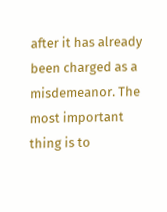after it has already been charged as a misdemeanor. The most important thing is to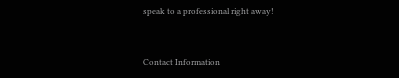speak to a professional right away!


Contact Information